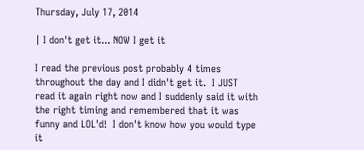Thursday, July 17, 2014

| I don't get it... NOW I get it

I read the previous post probably 4 times throughout the day and I didn't get it.  I JUST read it again right now and I suddenly said it with the right timing and remembered that it was funny and LOL'd!  I don't know how you would type it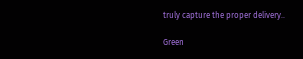truly capture the proper delivery..

Green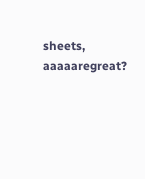sheets, aaaaaregreat?